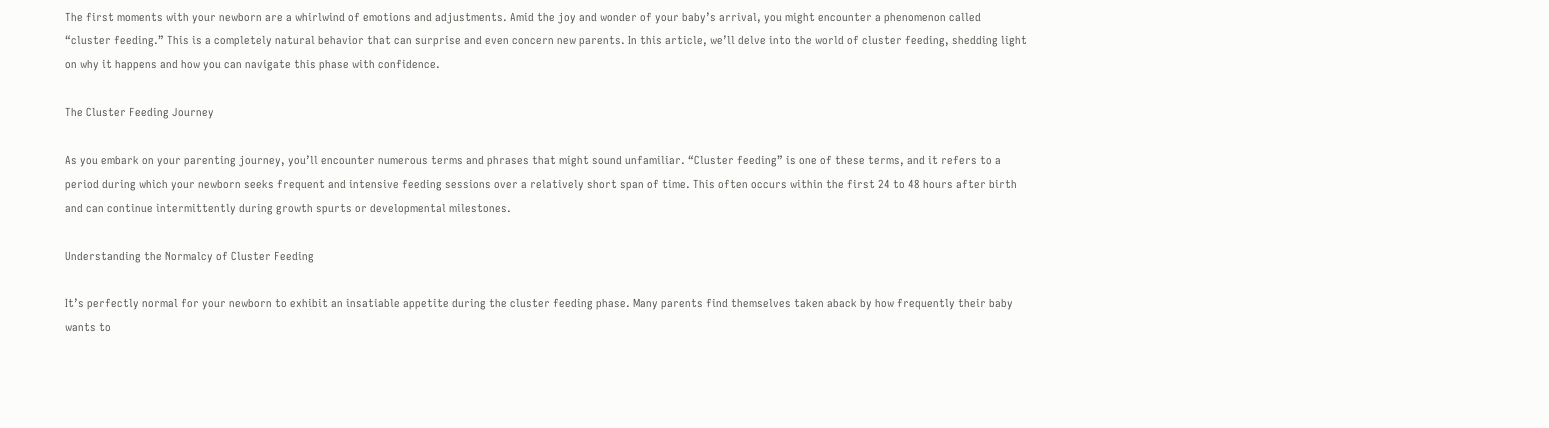The first moments with your newborn are a whirlwind of emotions and adjustments. Amid the joy and wonder of your baby’s arrival, you might encounter a phenomenon called “cluster feeding.” This is a completely natural behavior that can surprise and even concern new parents. In this article, we’ll delve into the world of cluster feeding, shedding light on why it happens and how you can navigate this phase with confidence.

The Cluster Feeding Journey

As you embark on your parenting journey, you’ll encounter numerous terms and phrases that might sound unfamiliar. “Cluster feeding” is one of these terms, and it refers to a period during which your newborn seeks frequent and intensive feeding sessions over a relatively short span of time. This often occurs within the first 24 to 48 hours after birth and can continue intermittently during growth spurts or developmental milestones.

Understanding the Normalcy of Cluster Feeding

It’s perfectly normal for your newborn to exhibit an insatiable appetite during the cluster feeding phase. Many parents find themselves taken aback by how frequently their baby wants to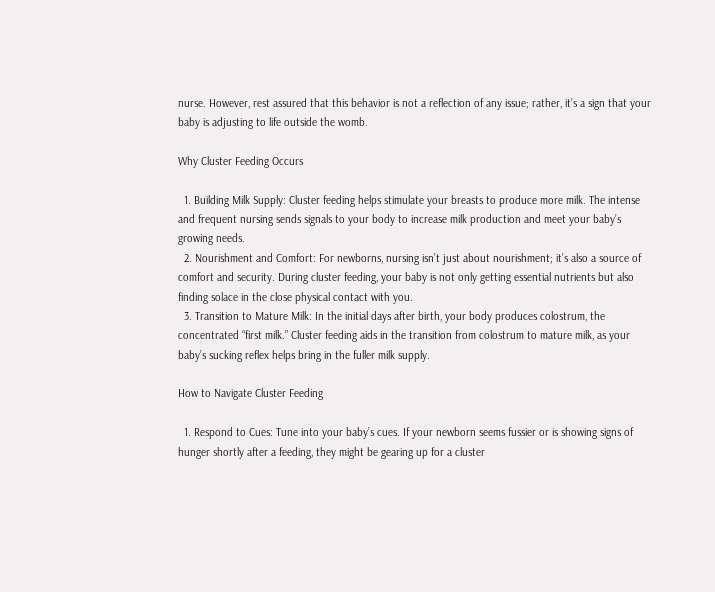nurse. However, rest assured that this behavior is not a reflection of any issue; rather, it’s a sign that your baby is adjusting to life outside the womb.

Why Cluster Feeding Occurs

  1. Building Milk Supply: Cluster feeding helps stimulate your breasts to produce more milk. The intense and frequent nursing sends signals to your body to increase milk production and meet your baby’s growing needs.
  2. Nourishment and Comfort: For newborns, nursing isn’t just about nourishment; it’s also a source of comfort and security. During cluster feeding, your baby is not only getting essential nutrients but also finding solace in the close physical contact with you.
  3. Transition to Mature Milk: In the initial days after birth, your body produces colostrum, the concentrated “first milk.” Cluster feeding aids in the transition from colostrum to mature milk, as your baby’s sucking reflex helps bring in the fuller milk supply.

How to Navigate Cluster Feeding

  1. Respond to Cues: Tune into your baby’s cues. If your newborn seems fussier or is showing signs of hunger shortly after a feeding, they might be gearing up for a cluster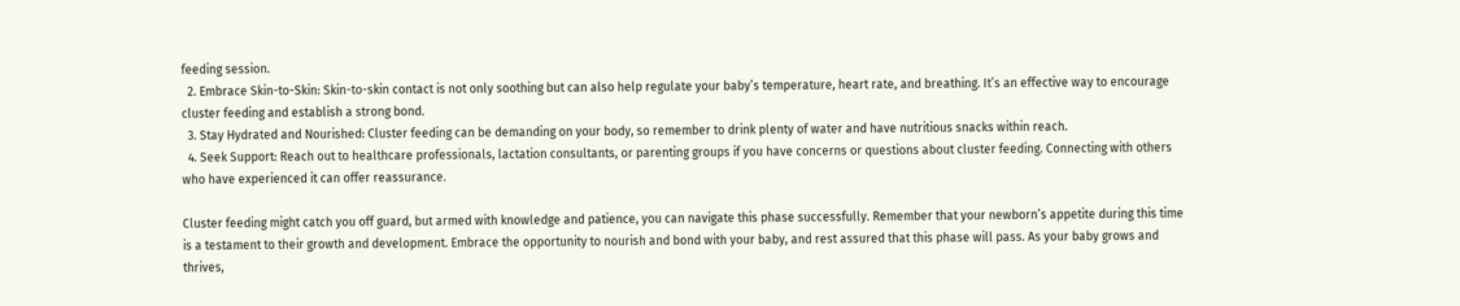feeding session.
  2. Embrace Skin-to-Skin: Skin-to-skin contact is not only soothing but can also help regulate your baby’s temperature, heart rate, and breathing. It’s an effective way to encourage cluster feeding and establish a strong bond.
  3. Stay Hydrated and Nourished: Cluster feeding can be demanding on your body, so remember to drink plenty of water and have nutritious snacks within reach.
  4. Seek Support: Reach out to healthcare professionals, lactation consultants, or parenting groups if you have concerns or questions about cluster feeding. Connecting with others who have experienced it can offer reassurance.

Cluster feeding might catch you off guard, but armed with knowledge and patience, you can navigate this phase successfully. Remember that your newborn’s appetite during this time is a testament to their growth and development. Embrace the opportunity to nourish and bond with your baby, and rest assured that this phase will pass. As your baby grows and thrives,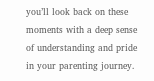you’ll look back on these moments with a deep sense of understanding and pride in your parenting journey.